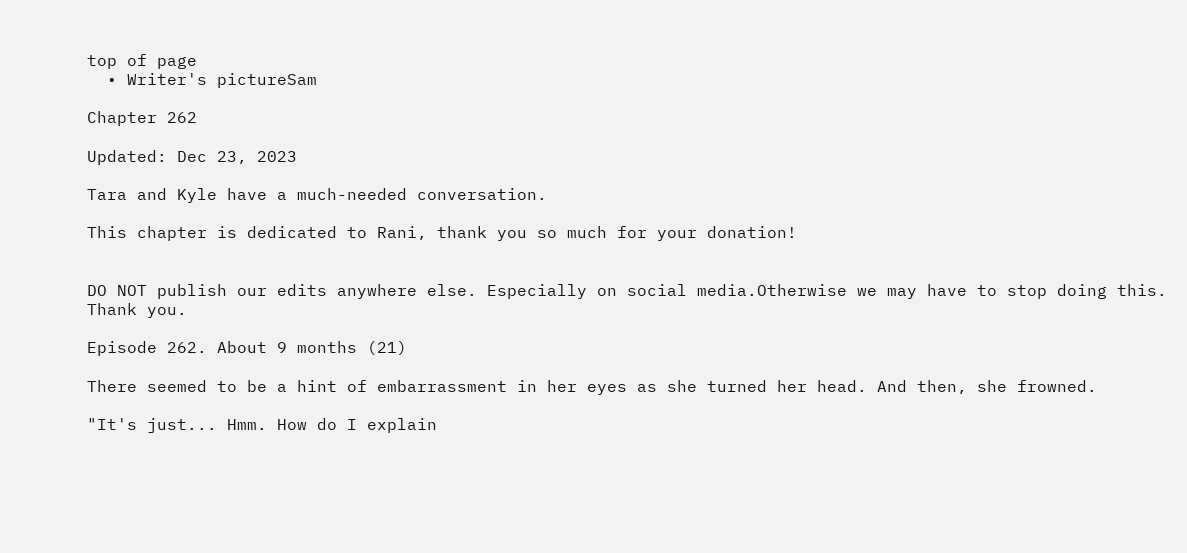top of page
  • Writer's pictureSam

Chapter 262

Updated: Dec 23, 2023

Tara and Kyle have a much-needed conversation.

This chapter is dedicated to Rani, thank you so much for your donation!


DO NOT publish our edits anywhere else. Especially on social media.Otherwise we may have to stop doing this. Thank you.

Episode 262. About 9 months (21)

There seemed to be a hint of embarrassment in her eyes as she turned her head. And then, she frowned.

"It's just... Hmm. How do I explain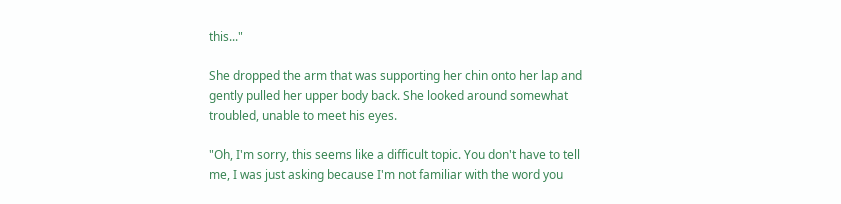this..."

She dropped the arm that was supporting her chin onto her lap and gently pulled her upper body back. She looked around somewhat troubled, unable to meet his eyes.

"Oh, I'm sorry, this seems like a difficult topic. You don't have to tell me, I was just asking because I'm not familiar with the word you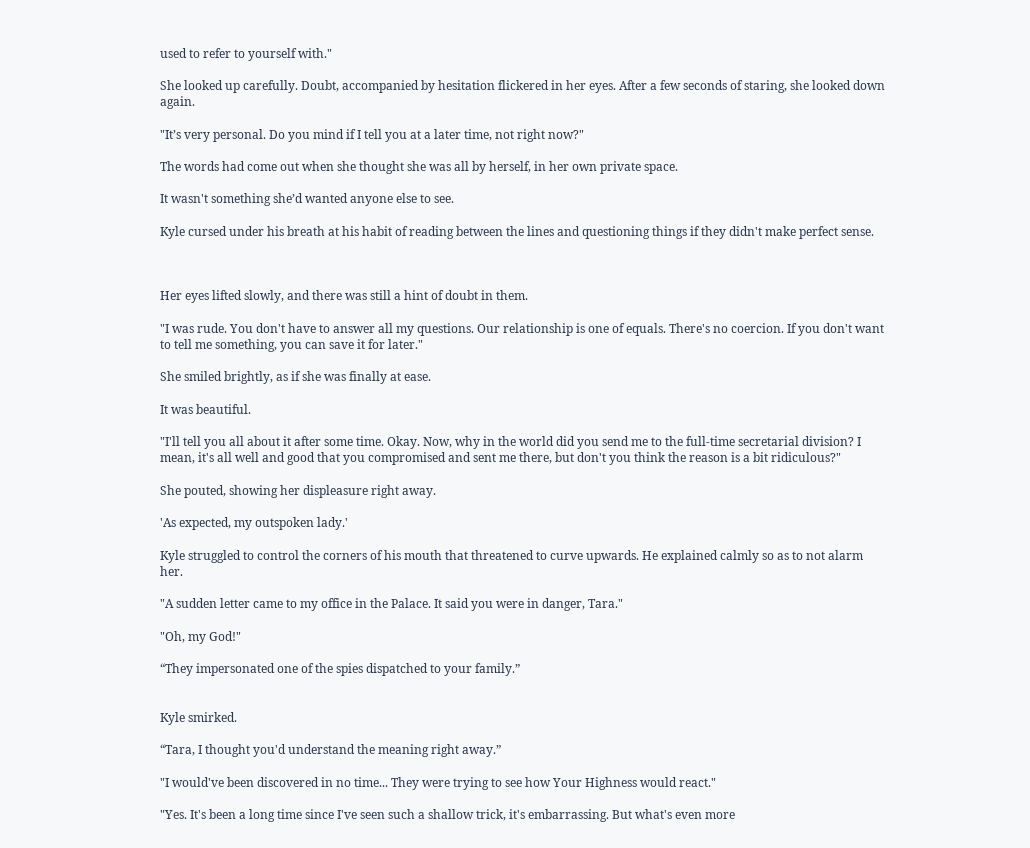used to refer to yourself with."

She looked up carefully. Doubt, accompanied by hesitation flickered in her eyes. After a few seconds of staring, she looked down again.

"It’s very personal. Do you mind if I tell you at a later time, not right now?"

The words had come out when she thought she was all by herself, in her own private space.

It wasn't something she’d wanted anyone else to see.

Kyle cursed under his breath at his habit of reading between the lines and questioning things if they didn't make perfect sense.



Her eyes lifted slowly, and there was still a hint of doubt in them.

"I was rude. You don't have to answer all my questions. Our relationship is one of equals. There's no coercion. If you don't want to tell me something, you can save it for later."

She smiled brightly, as if she was finally at ease.

It was beautiful.

"I'll tell you all about it after some time. Okay. Now, why in the world did you send me to the full-time secretarial division? I mean, it's all well and good that you compromised and sent me there, but don't you think the reason is a bit ridiculous?"

She pouted, showing her displeasure right away.

'As expected, my outspoken lady.'

Kyle struggled to control the corners of his mouth that threatened to curve upwards. He explained calmly so as to not alarm her.

"A sudden letter came to my office in the Palace. It said you were in danger, Tara."

"Oh, my God!"

“They impersonated one of the spies dispatched to your family.”


Kyle smirked.

“Tara, I thought you'd understand the meaning right away.”

"I would've been discovered in no time... They were trying to see how Your Highness would react."

"Yes. It's been a long time since I've seen such a shallow trick, it's embarrassing. But what's even more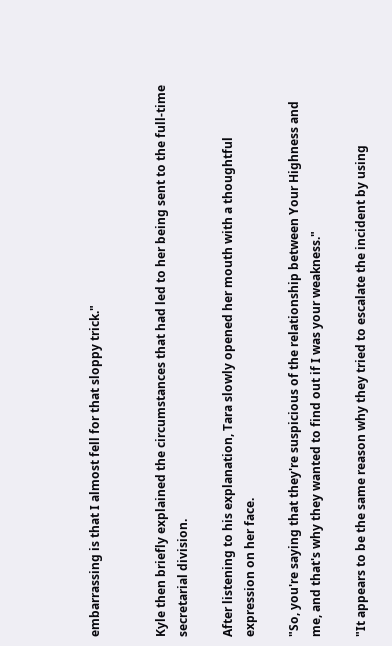embarrassing is that I almost fell for that sloppy trick."


Kyle then briefly explained the circumstances that had led to her being sent to the full-time secretarial division.

After listening to his explanation, Tara slowly opened her mouth with a thoughtful expression on her face.

"So, you're saying that they're suspicious of the relationship between Your Highness and me, and that's why they wanted to find out if I was your weakness."

"It appears to be the same reason why they tried to escalate the incident by using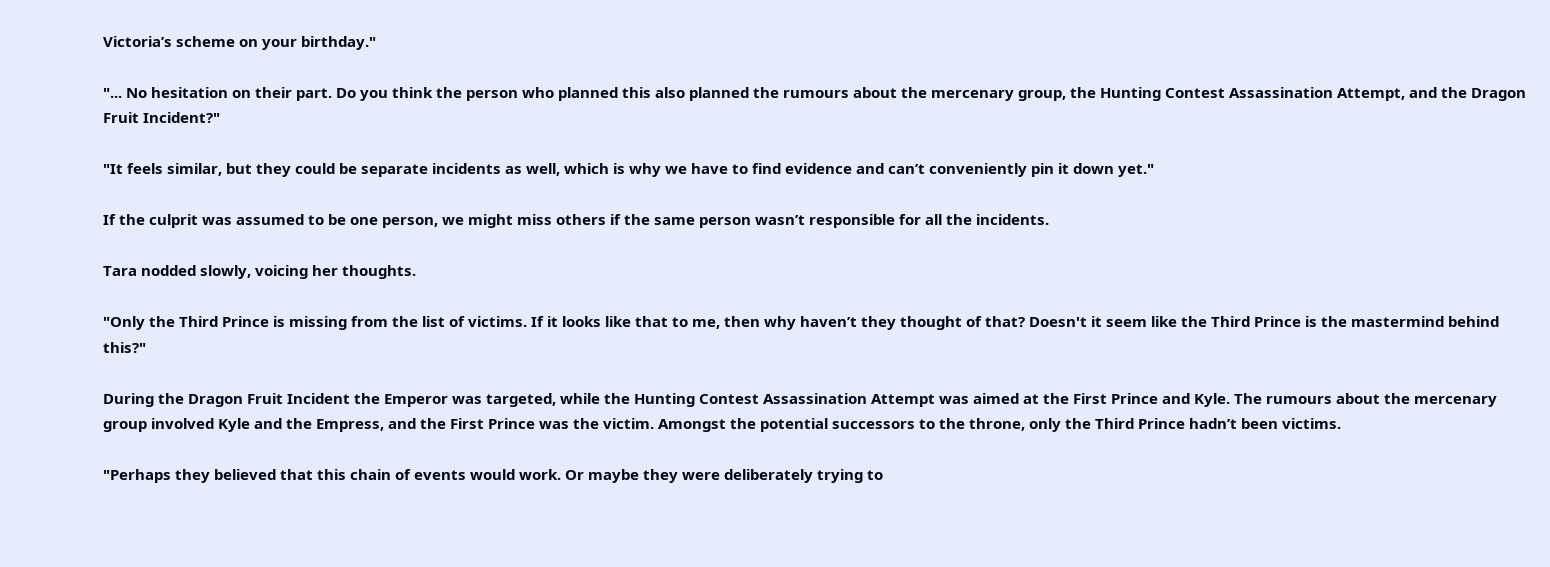Victoria’s scheme on your birthday."

"... No hesitation on their part. Do you think the person who planned this also planned the rumours about the mercenary group, the Hunting Contest Assassination Attempt, and the Dragon Fruit Incident?"

"It feels similar, but they could be separate incidents as well, which is why we have to find evidence and can’t conveniently pin it down yet."

If the culprit was assumed to be one person, we might miss others if the same person wasn’t responsible for all the incidents.

Tara nodded slowly, voicing her thoughts.

"Only the Third Prince is missing from the list of victims. If it looks like that to me, then why haven’t they thought of that? Doesn't it seem like the Third Prince is the mastermind behind this?"

During the Dragon Fruit Incident the Emperor was targeted, while the Hunting Contest Assassination Attempt was aimed at the First Prince and Kyle. The rumours about the mercenary group involved Kyle and the Empress, and the First Prince was the victim. Amongst the potential successors to the throne, only the Third Prince hadn’t been victims.

"Perhaps they believed that this chain of events would work. Or maybe they were deliberately trying to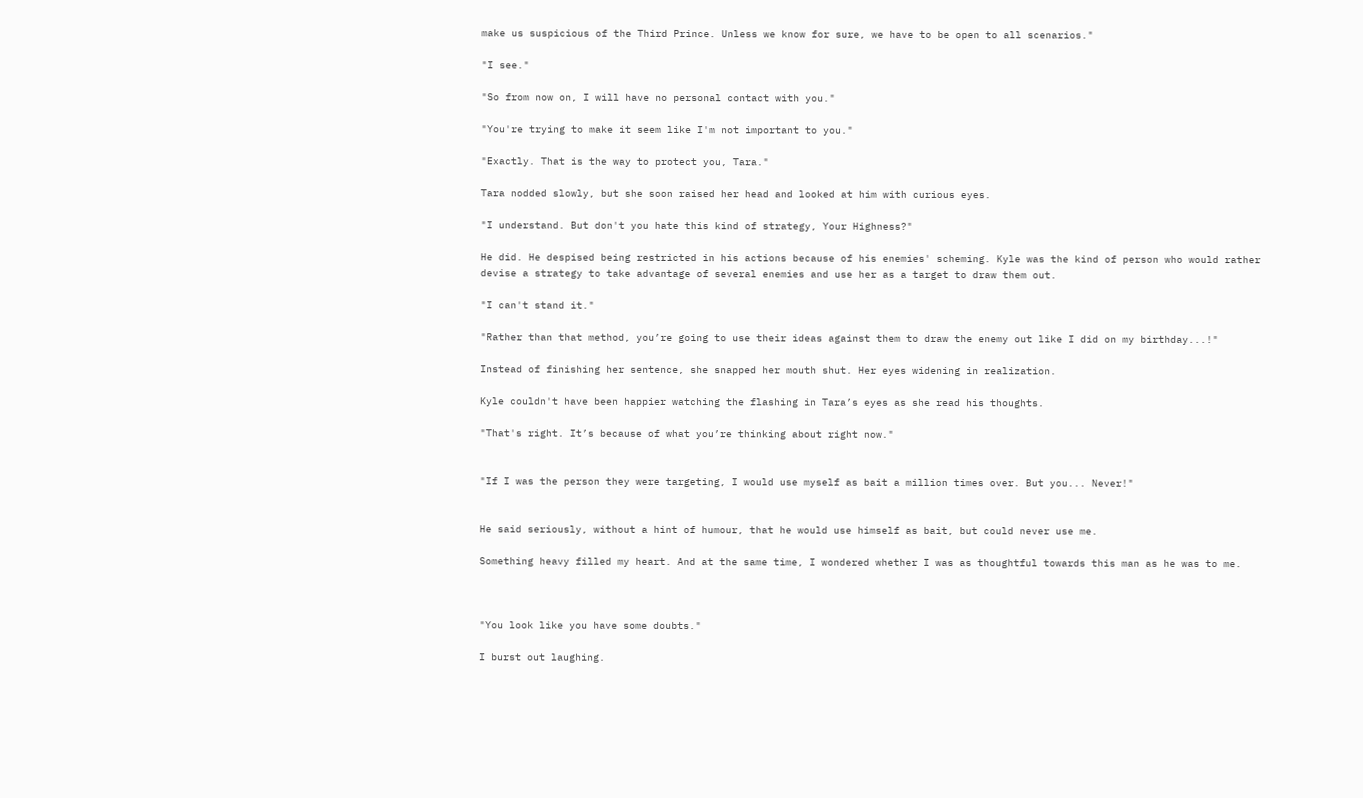make us suspicious of the Third Prince. Unless we know for sure, we have to be open to all scenarios."

"I see."

"So from now on, I will have no personal contact with you."

"You're trying to make it seem like I'm not important to you."

"Exactly. That is the way to protect you, Tara."

Tara nodded slowly, but she soon raised her head and looked at him with curious eyes.

"I understand. But don't you hate this kind of strategy, Your Highness?"

He did. He despised being restricted in his actions because of his enemies' scheming. Kyle was the kind of person who would rather devise a strategy to take advantage of several enemies and use her as a target to draw them out.

"I can't stand it."

"Rather than that method, you’re going to use their ideas against them to draw the enemy out like I did on my birthday...!"

Instead of finishing her sentence, she snapped her mouth shut. Her eyes widening in realization.

Kyle couldn't have been happier watching the flashing in Tara’s eyes as she read his thoughts.

"That's right. It’s because of what you’re thinking about right now."


"If I was the person they were targeting, I would use myself as bait a million times over. But you... Never!"


He said seriously, without a hint of humour, that he would use himself as bait, but could never use me.

Something heavy filled my heart. And at the same time, I wondered whether I was as thoughtful towards this man as he was to me.



"You look like you have some doubts."

I burst out laughing.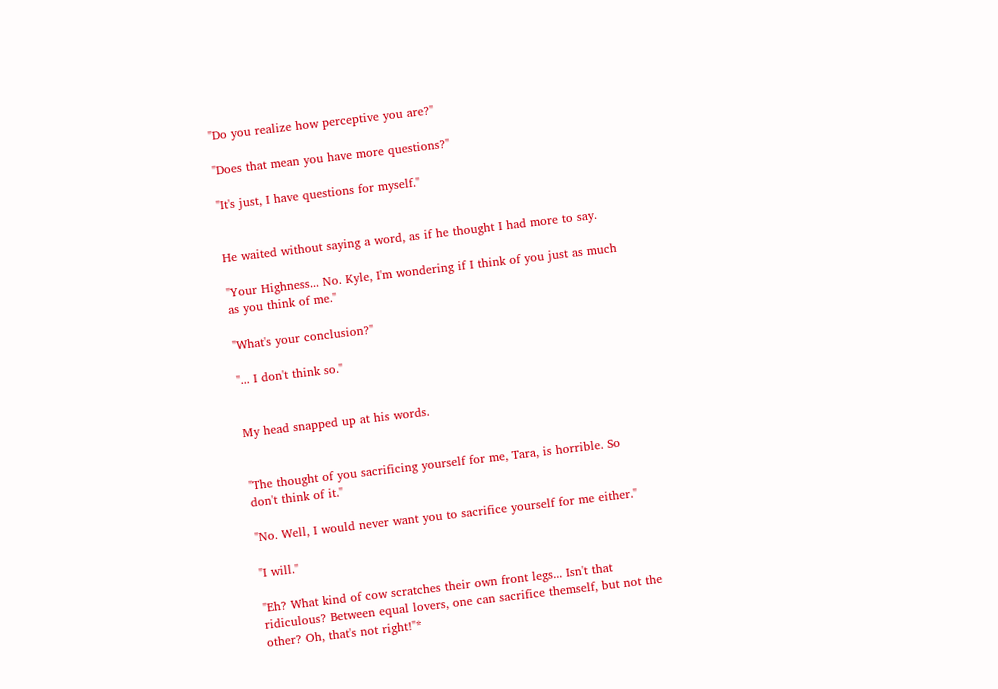"Do you realize how perceptive you are?"

"Does that mean you have more questions?"

"It's just, I have questions for myself."


He waited without saying a word, as if he thought I had more to say.

"Your Highness... No. Kyle, I'm wondering if I think of you just as much as you think of me."

"What's your conclusion?"

"... I don't think so."


My head snapped up at his words.


"The thought of you sacrificing yourself for me, Tara, is horrible. So don't think of it."

"No. Well, I would never want you to sacrifice yourself for me either."

"I will."

"Eh? What kind of cow scratches their own front legs... Isn't that ridiculous? Between equal lovers, one can sacrifice themself, but not the other? Oh, that's not right!"*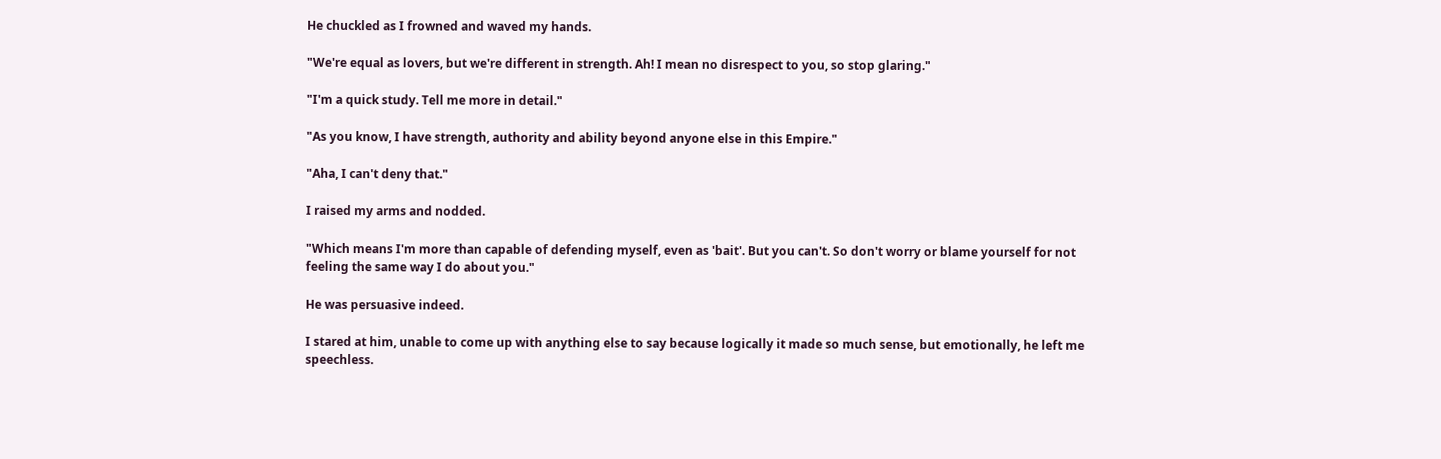He chuckled as I frowned and waved my hands.

"We're equal as lovers, but we're different in strength. Ah! I mean no disrespect to you, so stop glaring."

"I'm a quick study. Tell me more in detail."

"As you know, I have strength, authority and ability beyond anyone else in this Empire."

"Aha, I can't deny that."

I raised my arms and nodded.

"Which means I'm more than capable of defending myself, even as 'bait'. But you can't. So don't worry or blame yourself for not feeling the same way I do about you."

He was persuasive indeed.

I stared at him, unable to come up with anything else to say because logically it made so much sense, but emotionally, he left me speechless.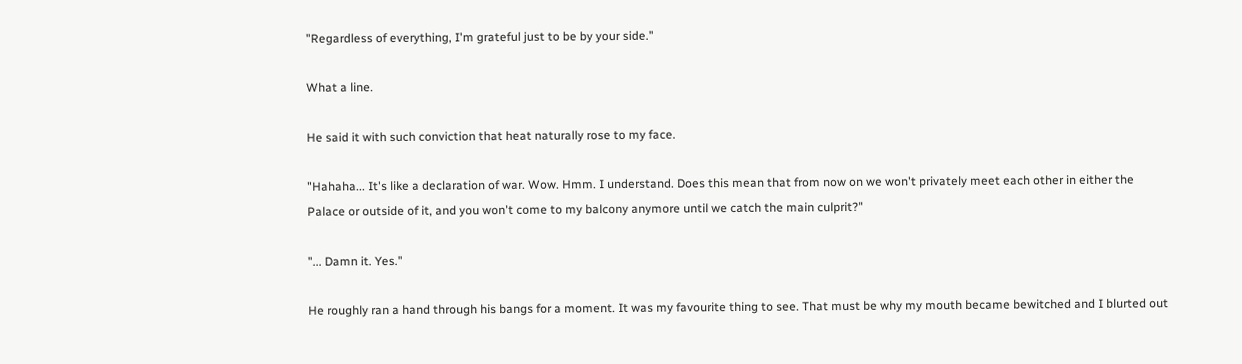"Regardless of everything, I'm grateful just to be by your side."

What a line.

He said it with such conviction that heat naturally rose to my face.

"Hahaha... It's like a declaration of war. Wow. Hmm. I understand. Does this mean that from now on we won't privately meet each other in either the Palace or outside of it, and you won't come to my balcony anymore until we catch the main culprit?"

"... Damn it. Yes."

He roughly ran a hand through his bangs for a moment. It was my favourite thing to see. That must be why my mouth became bewitched and I blurted out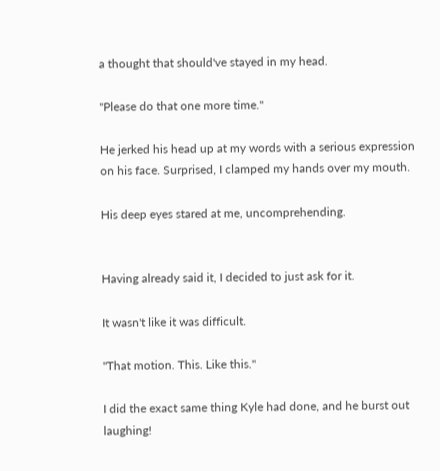a thought that should've stayed in my head.

"Please do that one more time."

He jerked his head up at my words with a serious expression on his face. Surprised, I clamped my hands over my mouth.

His deep eyes stared at me, uncomprehending.


Having already said it, I decided to just ask for it.

It wasn't like it was difficult.

"That motion. This. Like this."

I did the exact same thing Kyle had done, and he burst out laughing!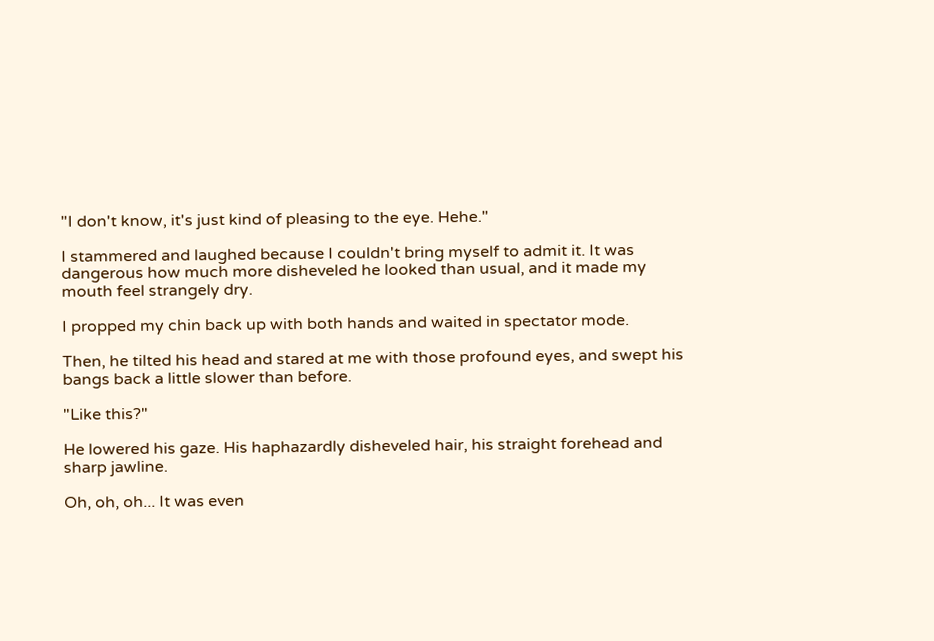"I don't know, it's just kind of pleasing to the eye. Hehe."

I stammered and laughed because I couldn't bring myself to admit it. It was dangerous how much more disheveled he looked than usual, and it made my mouth feel strangely dry.

I propped my chin back up with both hands and waited in spectator mode.

Then, he tilted his head and stared at me with those profound eyes, and swept his bangs back a little slower than before.

"Like this?"

He lowered his gaze. His haphazardly disheveled hair, his straight forehead and sharp jawline.

Oh, oh, oh... It was even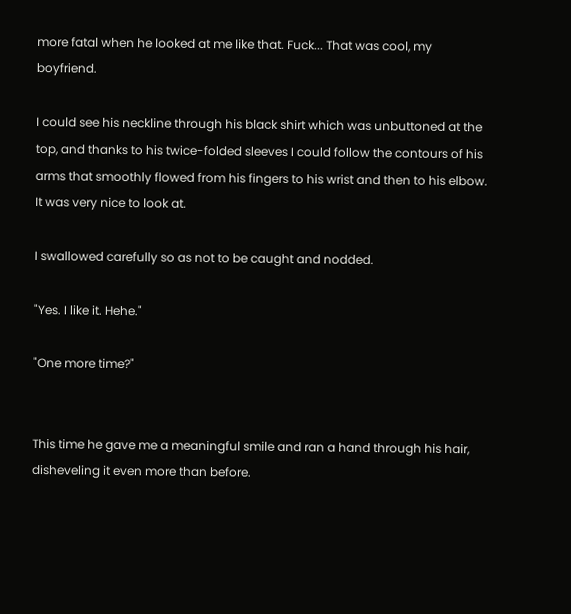more fatal when he looked at me like that. Fuck... That was cool, my boyfriend.

I could see his neckline through his black shirt which was unbuttoned at the top, and thanks to his twice-folded sleeves I could follow the contours of his arms that smoothly flowed from his fingers to his wrist and then to his elbow. It was very nice to look at.

I swallowed carefully so as not to be caught and nodded.

"Yes. I like it. Hehe."

"One more time?"


This time he gave me a meaningful smile and ran a hand through his hair, disheveling it even more than before.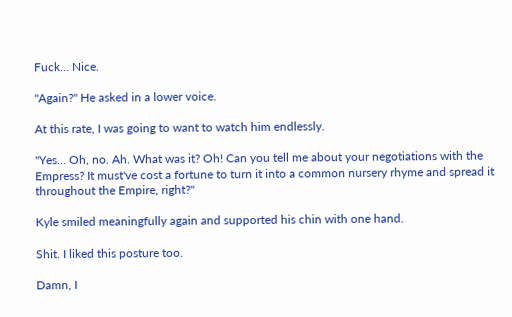Fuck... Nice.

"Again?" He asked in a lower voice.

At this rate, I was going to want to watch him endlessly.

"Yes... Oh, no. Ah. What was it? Oh! Can you tell me about your negotiations with the Empress? It must've cost a fortune to turn it into a common nursery rhyme and spread it throughout the Empire, right?"

Kyle smiled meaningfully again and supported his chin with one hand.

Shit. I liked this posture too.

Damn, I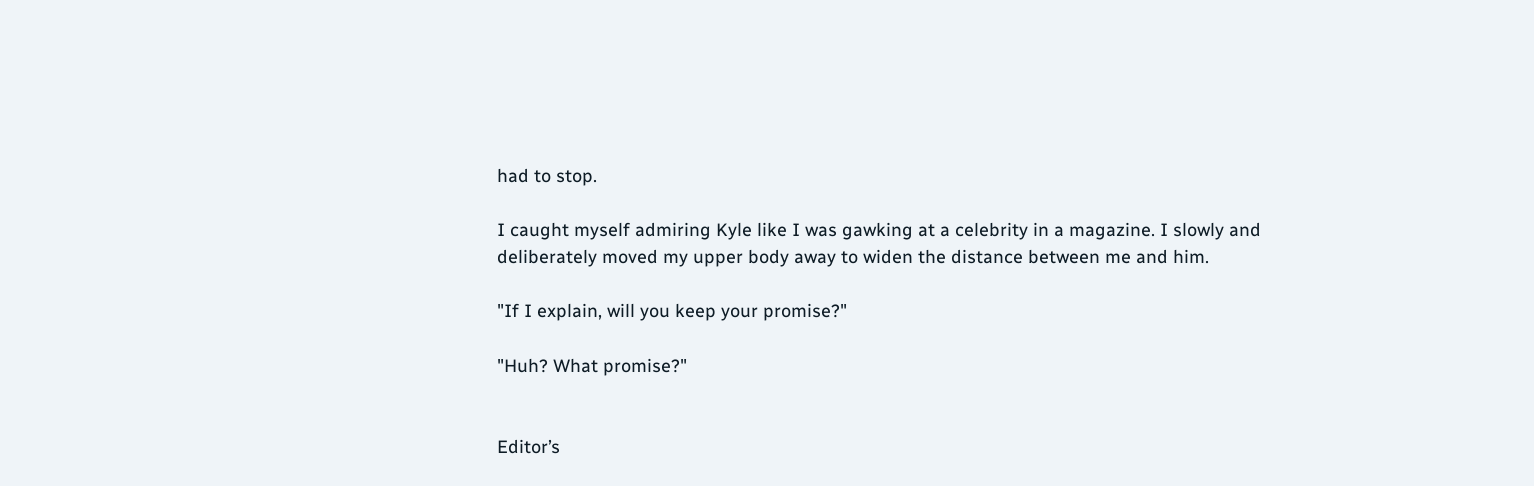had to stop.

I caught myself admiring Kyle like I was gawking at a celebrity in a magazine. I slowly and deliberately moved my upper body away to widen the distance between me and him.

"If I explain, will you keep your promise?"

"Huh? What promise?"


Editor’s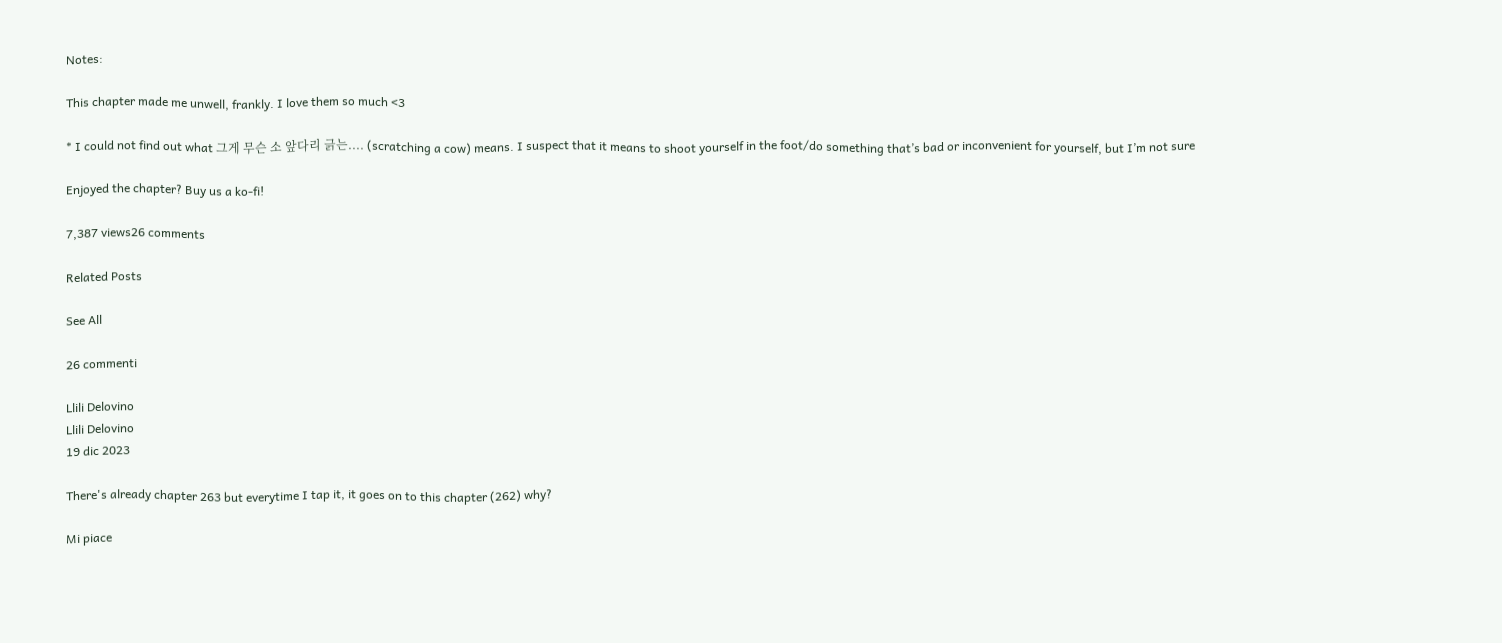Notes:

This chapter made me unwell, frankly. I love them so much <3

* I could not find out what 그게 무슨 소 앞다리 긁는.... (scratching a cow) means. I suspect that it means to shoot yourself in the foot/do something that’s bad or inconvenient for yourself, but I’m not sure

Enjoyed the chapter? Buy us a ko-fi!

7,387 views26 comments

Related Posts

See All

26 commenti

Llili Delovino
Llili Delovino
19 dic 2023

There's already chapter 263 but everytime I tap it, it goes on to this chapter (262) why?

Mi piace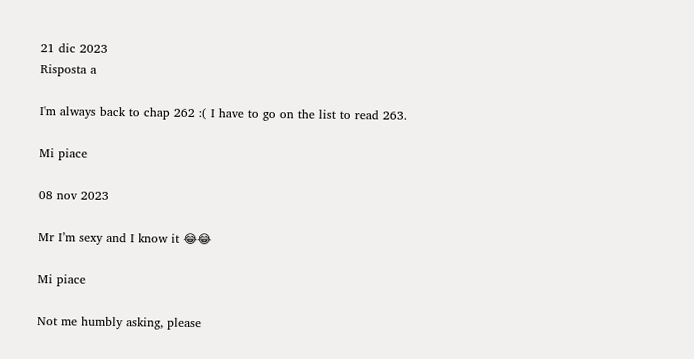21 dic 2023
Risposta a

I'm always back to chap 262 :( I have to go on the list to read 263.

Mi piace

08 nov 2023

Mr I’m sexy and I know it 😂😂

Mi piace

Not me humbly asking, please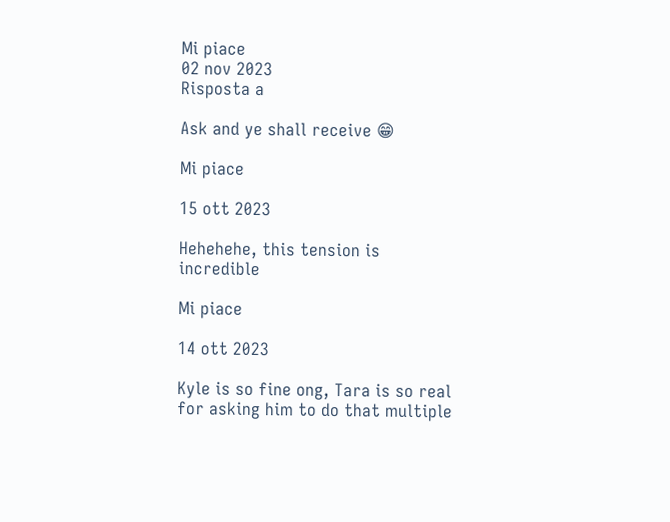Mi piace
02 nov 2023
Risposta a

Ask and ye shall receive 😁

Mi piace

15 ott 2023

Hehehehe, this tension is incredible

Mi piace

14 ott 2023

Kyle is so fine ong, Tara is so real for asking him to do that multiple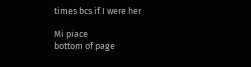times bcs if I were her

Mi piace
bottom of page